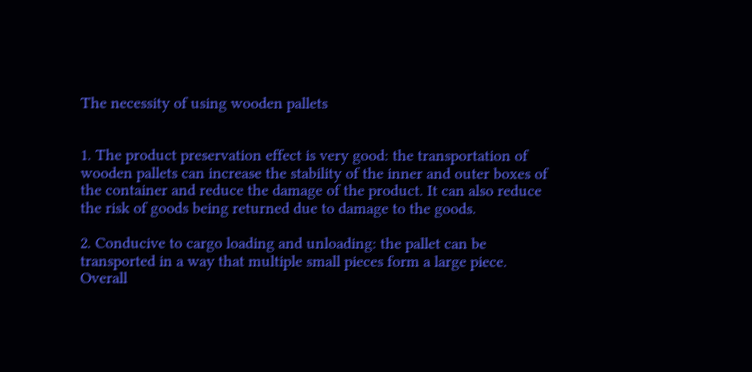The necessity of using wooden pallets


1. The product preservation effect is very good: the transportation of wooden pallets can increase the stability of the inner and outer boxes of the container and reduce the damage of the product. It can also reduce the risk of goods being returned due to damage to the goods.

2. Conducive to cargo loading and unloading: the pallet can be transported in a way that multiple small pieces form a large piece.
Overall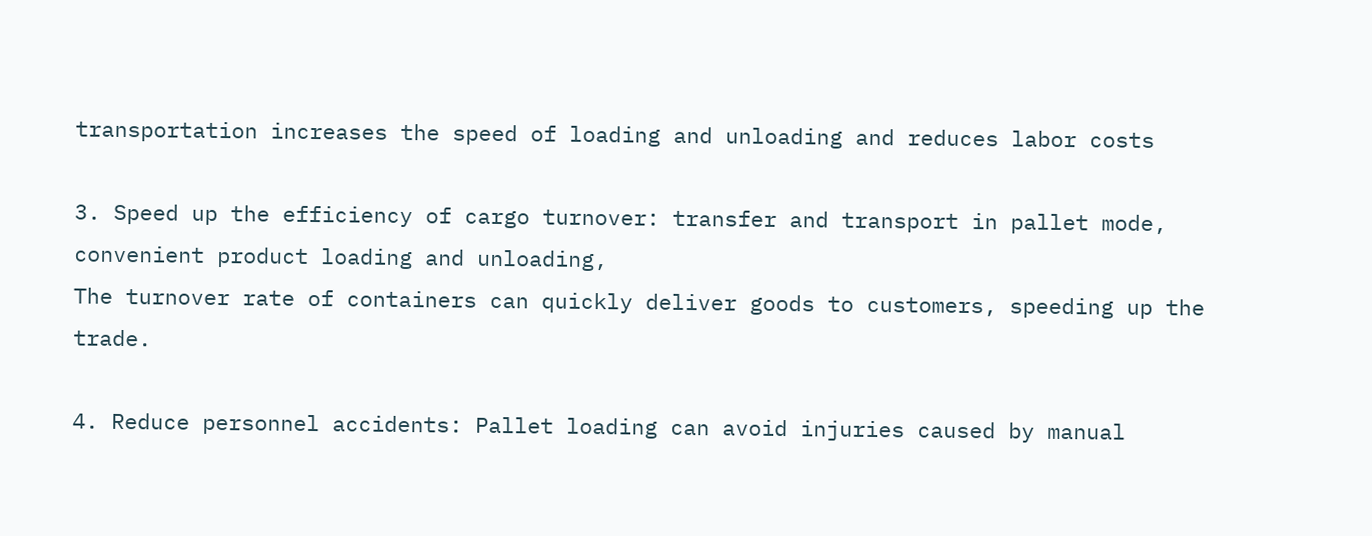transportation increases the speed of loading and unloading and reduces labor costs

3. Speed up the efficiency of cargo turnover: transfer and transport in pallet mode, convenient product loading and unloading,
The turnover rate of containers can quickly deliver goods to customers, speeding up the trade.

4. Reduce personnel accidents: Pallet loading can avoid injuries caused by manual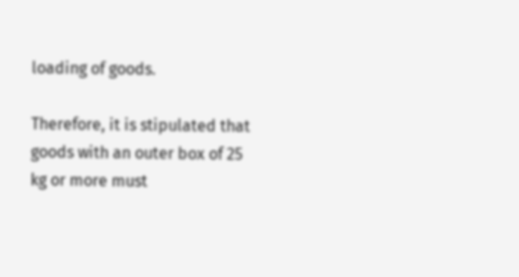loading of goods.

Therefore, it is stipulated that goods with an outer box of 25 kg or more must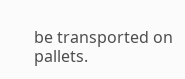be transported on pallets.